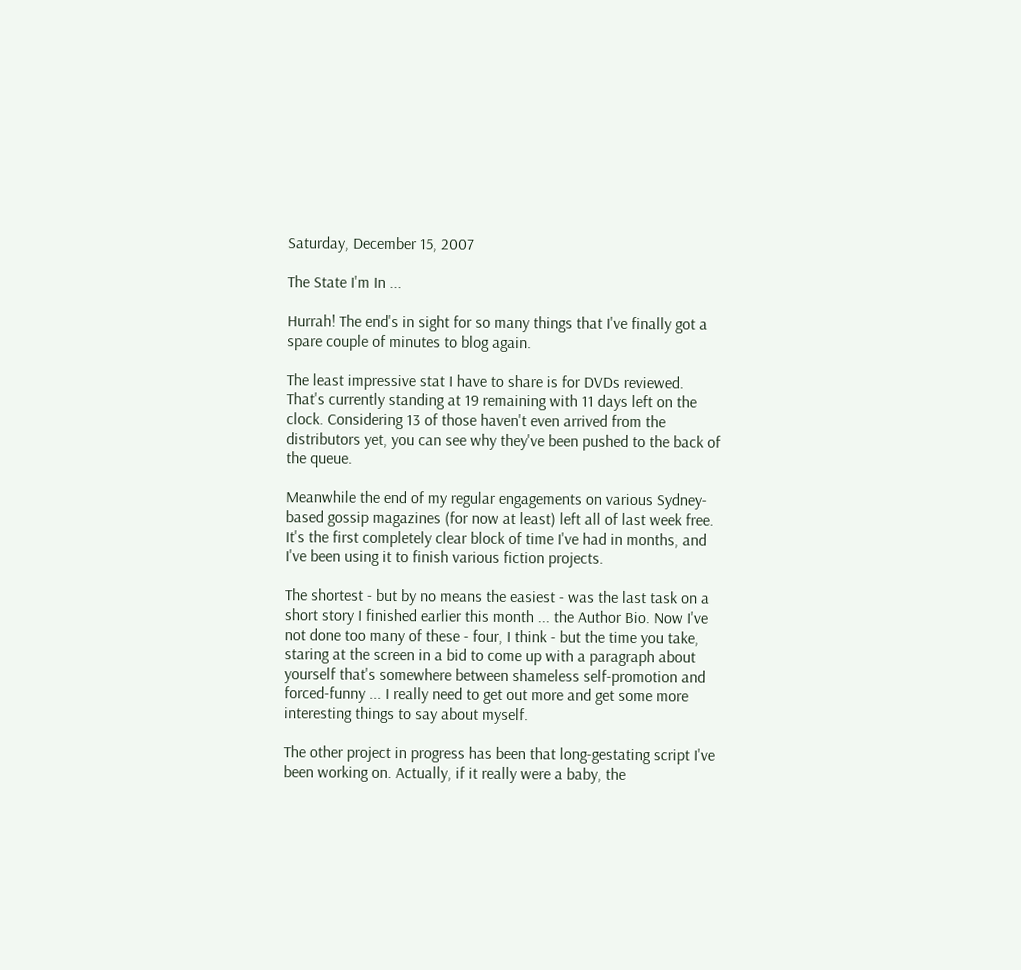Saturday, December 15, 2007

The State I'm In ...

Hurrah! The end's in sight for so many things that I've finally got a spare couple of minutes to blog again.

The least impressive stat I have to share is for DVDs reviewed. That's currently standing at 19 remaining with 11 days left on the clock. Considering 13 of those haven't even arrived from the distributors yet, you can see why they've been pushed to the back of the queue.

Meanwhile the end of my regular engagements on various Sydney-based gossip magazines (for now at least) left all of last week free. It's the first completely clear block of time I've had in months, and I've been using it to finish various fiction projects.

The shortest - but by no means the easiest - was the last task on a short story I finished earlier this month ... the Author Bio. Now I've not done too many of these - four, I think - but the time you take, staring at the screen in a bid to come up with a paragraph about yourself that's somewhere between shameless self-promotion and forced-funny ... I really need to get out more and get some more interesting things to say about myself.

The other project in progress has been that long-gestating script I've been working on. Actually, if it really were a baby, the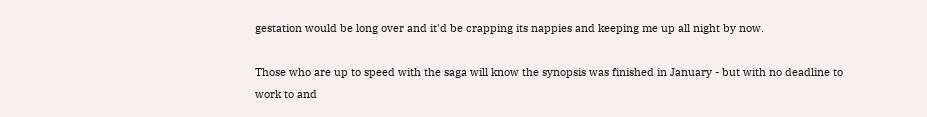gestation would be long over and it'd be crapping its nappies and keeping me up all night by now.

Those who are up to speed with the saga will know the synopsis was finished in January - but with no deadline to work to and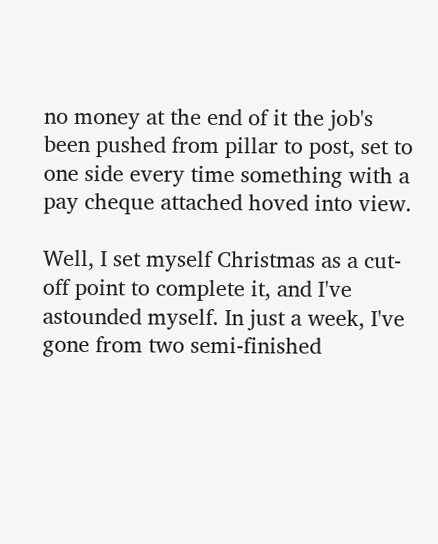no money at the end of it the job's been pushed from pillar to post, set to one side every time something with a pay cheque attached hoved into view.

Well, I set myself Christmas as a cut-off point to complete it, and I've astounded myself. In just a week, I've gone from two semi-finished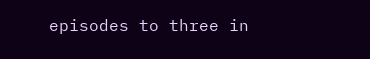episodes to three in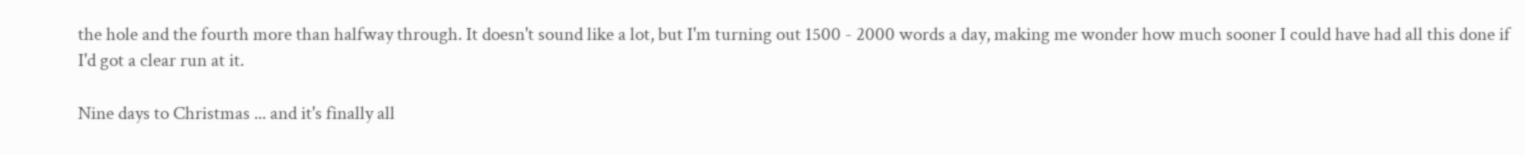the hole and the fourth more than halfway through. It doesn't sound like a lot, but I'm turning out 1500 - 2000 words a day, making me wonder how much sooner I could have had all this done if I'd got a clear run at it.

Nine days to Christmas ... and it's finally all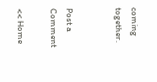coming together.


Post a Comment

<< Home